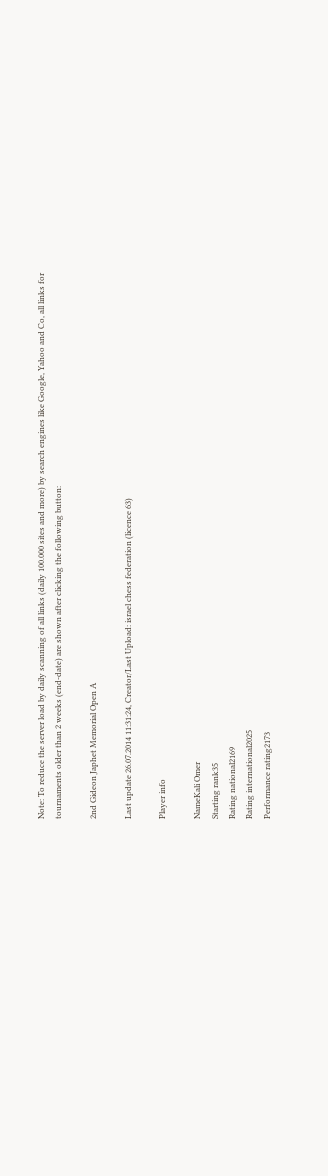Note: To reduce the server load by daily scanning of all links (daily 100.000 sites and more) by search engines like Google, Yahoo and Co, all links for tournaments older than 2 weeks (end-date) are shown after clicking the following button:

2nd Gideon Japhet Memorial Open A

Last update 26.07.2014 11:31:24, Creator/Last Upload: israel chess federation (licence 63)

Player info

NameKali Omer
Starting rank35
Rating national2169
Rating international2025
Performance rating2173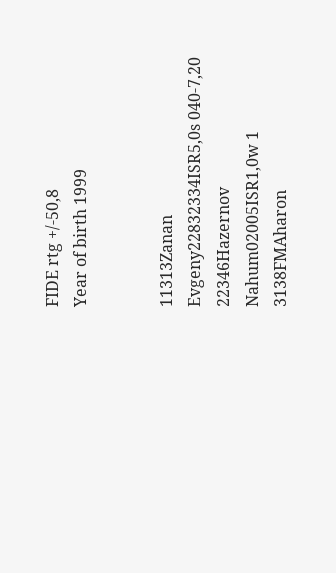FIDE rtg +/-50,8
Year of birth 1999


11313Zanan Evgeny22832334ISR5,0s 040-7,20
22346Hazernov Nahum02005ISR1,0w 1
3138FMAharon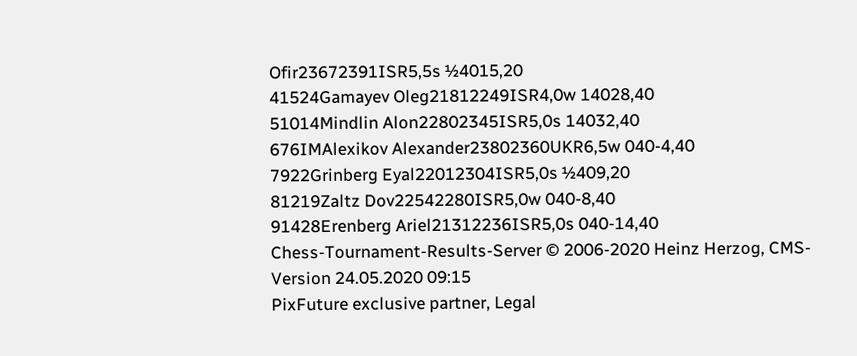Ofir23672391ISR5,5s ½4015,20
41524Gamayev Oleg21812249ISR4,0w 14028,40
51014Mindlin Alon22802345ISR5,0s 14032,40
676IMAlexikov Alexander23802360UKR6,5w 040-4,40
7922Grinberg Eyal22012304ISR5,0s ½409,20
81219Zaltz Dov22542280ISR5,0w 040-8,40
91428Erenberg Ariel21312236ISR5,0s 040-14,40
Chess-Tournament-Results-Server © 2006-2020 Heinz Herzog, CMS-Version 24.05.2020 09:15
PixFuture exclusive partner, Legal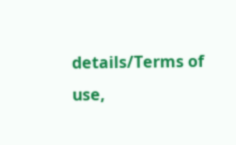details/Terms of use,